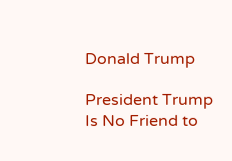Donald Trump

President Trump Is No Friend to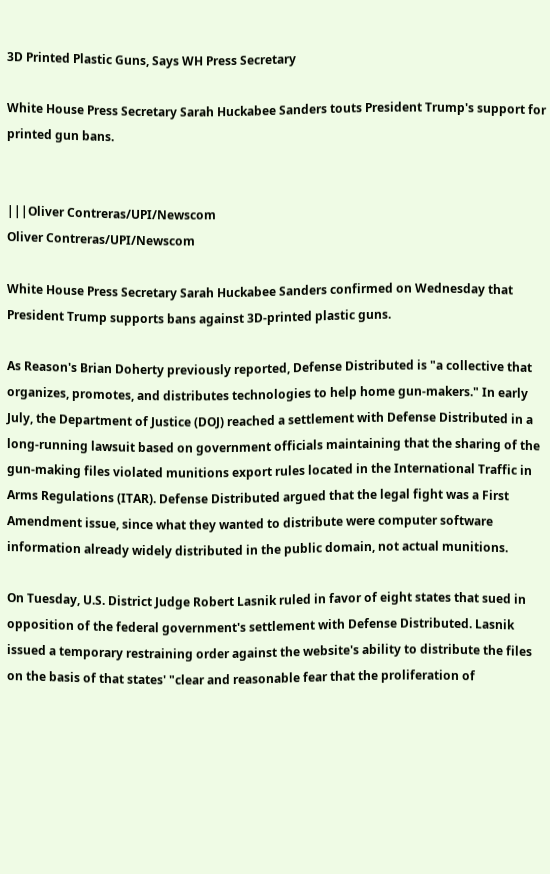3D Printed Plastic Guns, Says WH Press Secretary

White House Press Secretary Sarah Huckabee Sanders touts President Trump's support for printed gun bans.


|||Oliver Contreras/UPI/Newscom
Oliver Contreras/UPI/Newscom

White House Press Secretary Sarah Huckabee Sanders confirmed on Wednesday that President Trump supports bans against 3D-printed plastic guns.

As Reason's Brian Doherty previously reported, Defense Distributed is "a collective that organizes, promotes, and distributes technologies to help home gun-makers." In early July, the Department of Justice (DOJ) reached a settlement with Defense Distributed in a long-running lawsuit based on government officials maintaining that the sharing of the gun-making files violated munitions export rules located in the International Traffic in Arms Regulations (ITAR). Defense Distributed argued that the legal fight was a First Amendment issue, since what they wanted to distribute were computer software information already widely distributed in the public domain, not actual munitions.

On Tuesday, U.S. District Judge Robert Lasnik ruled in favor of eight states that sued in opposition of the federal government's settlement with Defense Distributed. Lasnik issued a temporary restraining order against the website's ability to distribute the files on the basis of that states' "clear and reasonable fear that the proliferation of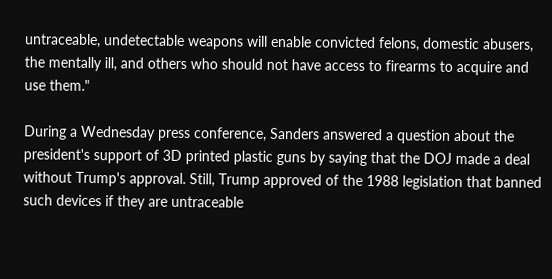untraceable, undetectable weapons will enable convicted felons, domestic abusers, the mentally ill, and others who should not have access to firearms to acquire and use them."

During a Wednesday press conference, Sanders answered a question about the president's support of 3D printed plastic guns by saying that the DOJ made a deal without Trump's approval. Still, Trump approved of the 1988 legislation that banned such devices if they are untraceable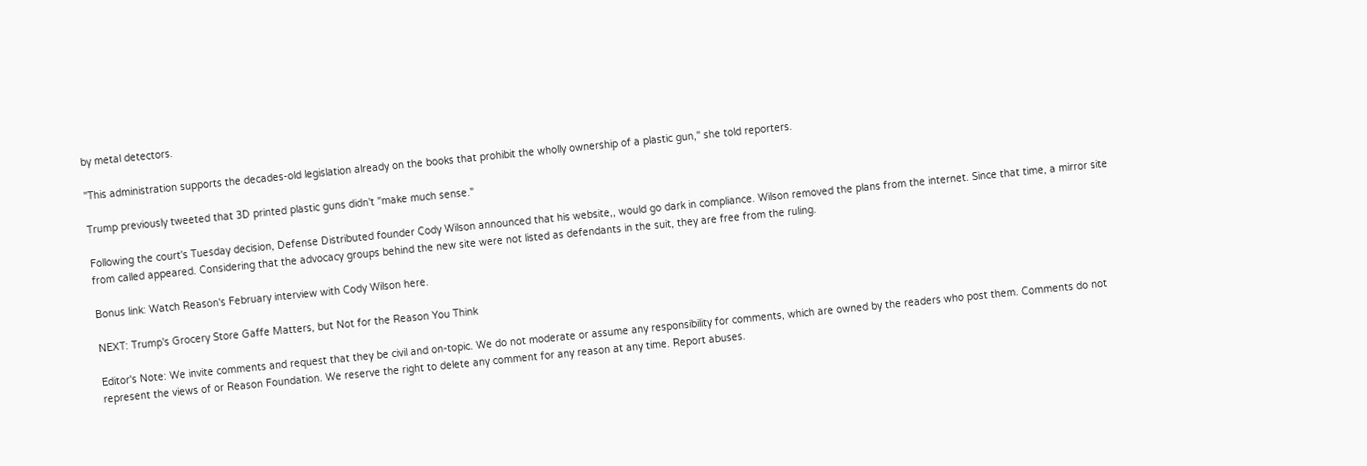by metal detectors.

"This administration supports the decades-old legislation already on the books that prohibit the wholly ownership of a plastic gun," she told reporters.

Trump previously tweeted that 3D printed plastic guns didn't "make much sense."

Following the court's Tuesday decision, Defense Distributed founder Cody Wilson announced that his website,, would go dark in compliance. Wilson removed the plans from the internet. Since that time, a mirror site from called appeared. Considering that the advocacy groups behind the new site were not listed as defendants in the suit, they are free from the ruling.

Bonus link: Watch Reason's February interview with Cody Wilson here.

NEXT: Trump's Grocery Store Gaffe Matters, but Not for the Reason You Think

Editor's Note: We invite comments and request that they be civil and on-topic. We do not moderate or assume any responsibility for comments, which are owned by the readers who post them. Comments do not represent the views of or Reason Foundation. We reserve the right to delete any comment for any reason at any time. Report abuses.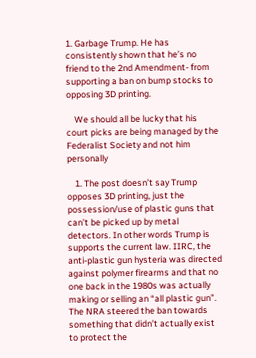1. Garbage Trump. He has consistently shown that he’s no friend to the 2nd Amendment- from supporting a ban on bump stocks to opposing 3D printing.

    We should all be lucky that his court picks are being managed by the Federalist Society and not him personally

    1. The post doesn’t say Trump opposes 3D printing, just the possession/use of plastic guns that can’t be picked up by metal detectors. In other words Trump is supports the current law. IIRC, the anti-plastic gun hysteria was directed against polymer firearms and that no one back in the 1980s was actually making or selling an “all plastic gun”. The NRA steered the ban towards something that didn’t actually exist to protect the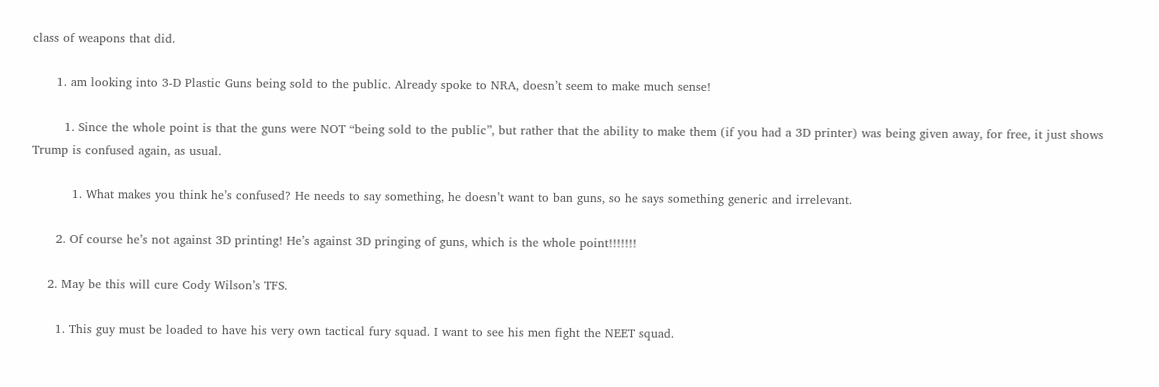class of weapons that did.

      1. am looking into 3-D Plastic Guns being sold to the public. Already spoke to NRA, doesn’t seem to make much sense!

        1. Since the whole point is that the guns were NOT “being sold to the public”, but rather that the ability to make them (if you had a 3D printer) was being given away, for free, it just shows Trump is confused again, as usual.

          1. What makes you think he’s confused? He needs to say something, he doesn’t want to ban guns, so he says something generic and irrelevant.

      2. Of course he’s not against 3D printing! He’s against 3D pringing of guns, which is the whole point!!!!!!!

    2. May be this will cure Cody Wilson’s TFS.

      1. This guy must be loaded to have his very own tactical fury squad. I want to see his men fight the NEET squad.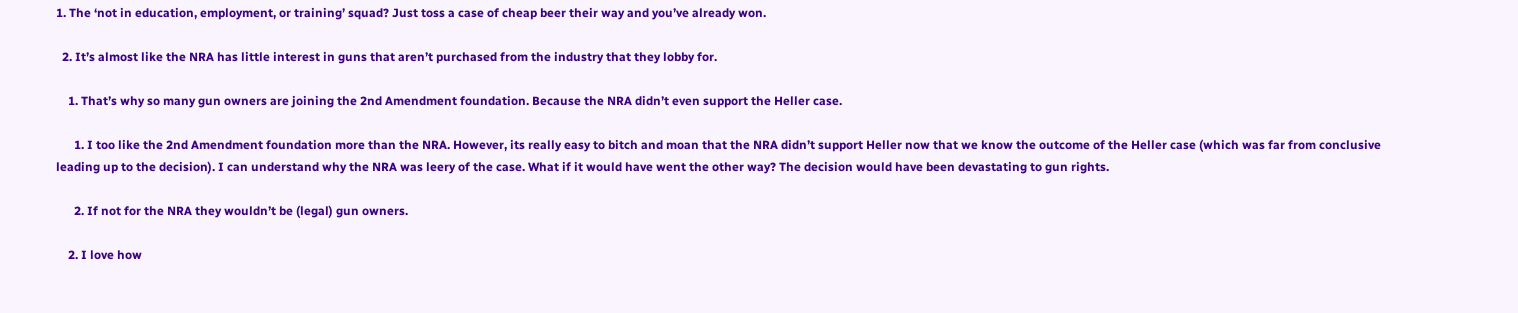1. The ‘not in education, employment, or training’ squad? Just toss a case of cheap beer their way and you’ve already won.

  2. It’s almost like the NRA has little interest in guns that aren’t purchased from the industry that they lobby for.

    1. That’s why so many gun owners are joining the 2nd Amendment foundation. Because the NRA didn’t even support the Heller case.

      1. I too like the 2nd Amendment foundation more than the NRA. However, its really easy to bitch and moan that the NRA didn’t support Heller now that we know the outcome of the Heller case (which was far from conclusive leading up to the decision). I can understand why the NRA was leery of the case. What if it would have went the other way? The decision would have been devastating to gun rights.

      2. If not for the NRA they wouldn’t be (legal) gun owners.

    2. I love how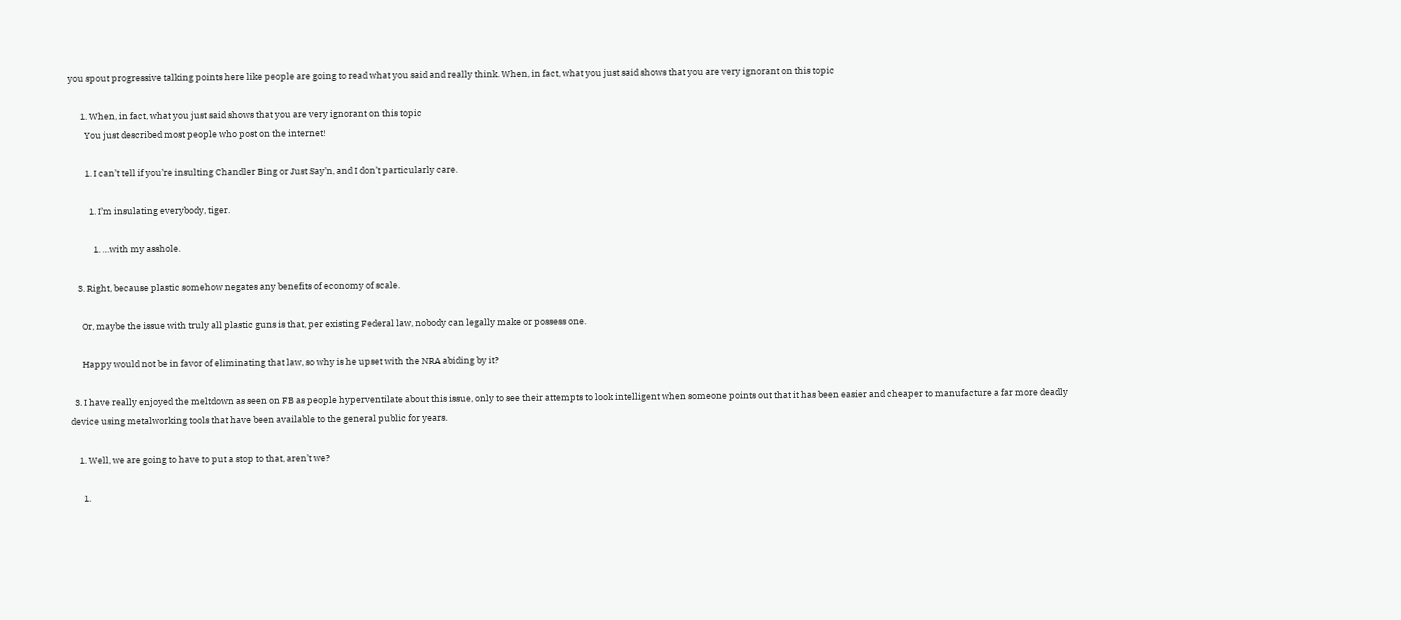you spout progressive talking points here like people are going to read what you said and really think. When, in fact, what you just said shows that you are very ignorant on this topic

      1. When, in fact, what you just said shows that you are very ignorant on this topic
        You just described most people who post on the internet!

        1. I can’t tell if you’re insulting Chandler Bing or Just Say’n, and I don’t particularly care.

          1. I’m insulating everybody, tiger.

            1. …with my asshole.

    3. Right, because plastic somehow negates any benefits of economy of scale.

      Or, maybe the issue with truly all plastic guns is that, per existing Federal law, nobody can legally make or possess one.

      Happy would not be in favor of eliminating that law, so why is he upset with the NRA abiding by it?

  3. I have really enjoyed the meltdown as seen on FB as people hyperventilate about this issue, only to see their attempts to look intelligent when someone points out that it has been easier and cheaper to manufacture a far more deadly device using metalworking tools that have been available to the general public for years.

    1. Well, we are going to have to put a stop to that, aren’t we?

      1.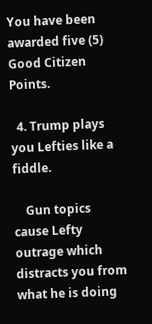You have been awarded five (5) Good Citizen Points.

  4. Trump plays you Lefties like a fiddle.

    Gun topics cause Lefty outrage which distracts you from what he is doing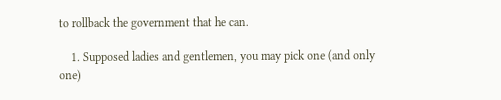to rollback the government that he can.

    1. Supposed ladies and gentlemen, you may pick one (and only one)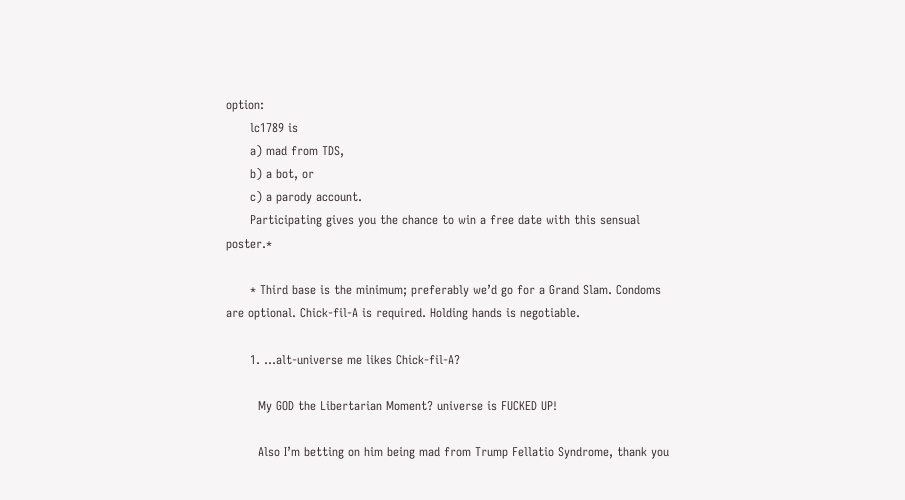option:
      lc1789 is
      a) mad from TDS,
      b) a bot, or
      c) a parody account.
      Participating gives you the chance to win a free date with this sensual poster.*

      * Third base is the minimum; preferably we’d go for a Grand Slam. Condoms are optional. Chick-fil-A is required. Holding hands is negotiable.

      1. …alt-universe me likes Chick-fil-A?

        My GOD the Libertarian Moment? universe is FUCKED UP!

        Also I’m betting on him being mad from Trump Fellatio Syndrome, thank you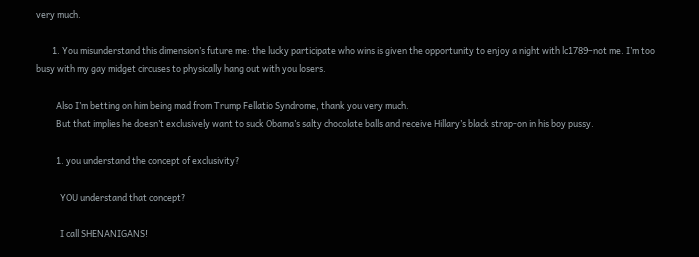very much.

        1. You misunderstand this dimension’s future me: the lucky participate who wins is given the opportunity to enjoy a night with lc1789–not me. I’m too busy with my gay midget circuses to physically hang out with you losers.

          Also I’m betting on him being mad from Trump Fellatio Syndrome, thank you very much.
          But that implies he doesn’t exclusively want to suck Obama’s salty chocolate balls and receive Hillary’s black strap-on in his boy pussy.

          1. you understand the concept of exclusivity?

            YOU understand that concept?

            I call SHENANIGANS!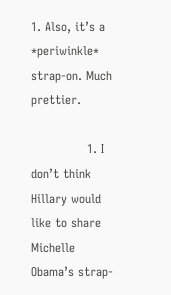1. Also, it’s a *periwinkle* strap-on. Much prettier.

              1. I don’t think Hillary would like to share Michelle Obama’s strap-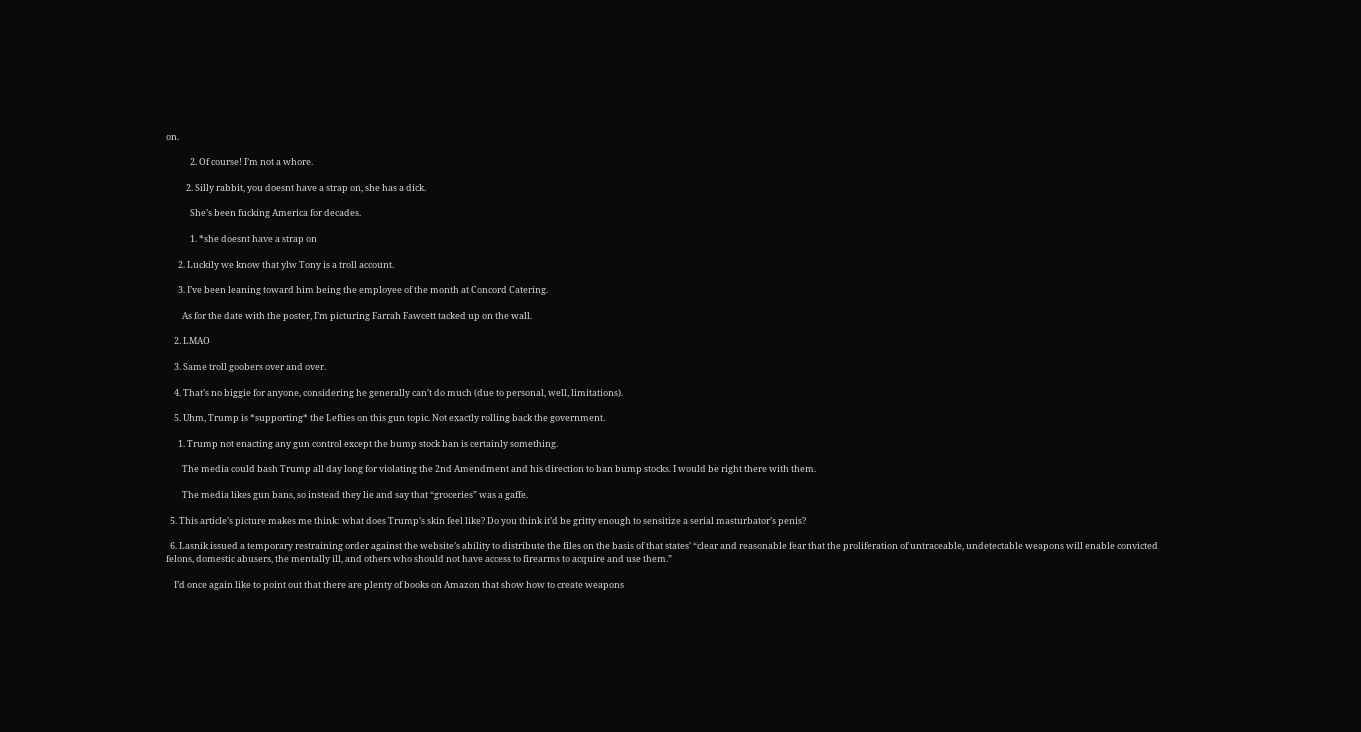on.

            2. Of course! I’m not a whore.

          2. Silly rabbit, you doesnt have a strap on, she has a dick.

            She’s been fucking America for decades.

            1. *she doesnt have a strap on

      2. Luckily we know that ylw Tony is a troll account.

      3. I’ve been leaning toward him being the employee of the month at Concord Catering.

        As for the date with the poster, I’m picturing Farrah Fawcett tacked up on the wall.

    2. LMAO

    3. Same troll goobers over and over.

    4. That’s no biggie for anyone, considering he generally can’t do much (due to personal, well, limitations).

    5. Uhm, Trump is *supporting* the Lefties on this gun topic. Not exactly rolling back the government.

      1. Trump not enacting any gun control except the bump stock ban is certainly something.

        The media could bash Trump all day long for violating the 2nd Amendment and his direction to ban bump stocks. I would be right there with them.

        The media likes gun bans, so instead they lie and say that “groceries” was a gaffe.

  5. This article’s picture makes me think: what does Trump’s skin feel like? Do you think it’d be gritty enough to sensitize a serial masturbator’s penis?

  6. Lasnik issued a temporary restraining order against the website’s ability to distribute the files on the basis of that states’ “clear and reasonable fear that the proliferation of untraceable, undetectable weapons will enable convicted felons, domestic abusers, the mentally ill, and others who should not have access to firearms to acquire and use them.”

    I’d once again like to point out that there are plenty of books on Amazon that show how to create weapons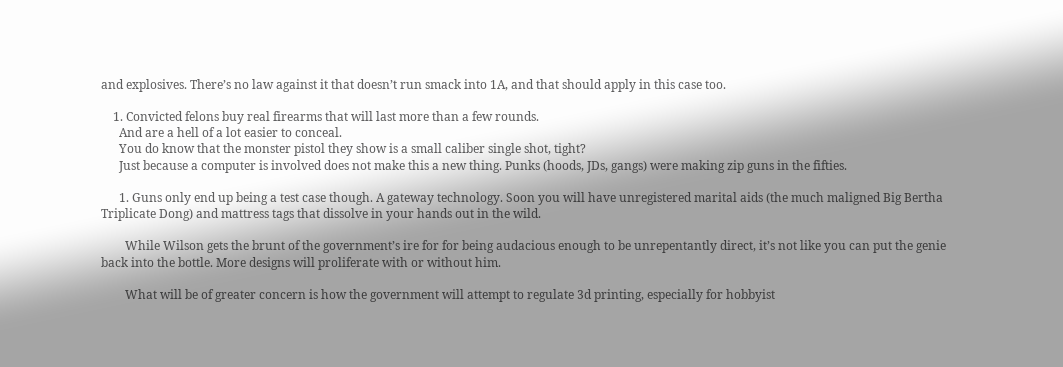and explosives. There’s no law against it that doesn’t run smack into 1A, and that should apply in this case too.

    1. Convicted felons buy real firearms that will last more than a few rounds.
      And are a hell of a lot easier to conceal.
      You do know that the monster pistol they show is a small caliber single shot, tight?
      Just because a computer is involved does not make this a new thing. Punks (hoods, JDs, gangs) were making zip guns in the fifties.

      1. Guns only end up being a test case though. A gateway technology. Soon you will have unregistered marital aids (the much maligned Big Bertha Triplicate Dong) and mattress tags that dissolve in your hands out in the wild.

        While Wilson gets the brunt of the government’s ire for for being audacious enough to be unrepentantly direct, it’s not like you can put the genie back into the bottle. More designs will proliferate with or without him.

        What will be of greater concern is how the government will attempt to regulate 3d printing, especially for hobbyist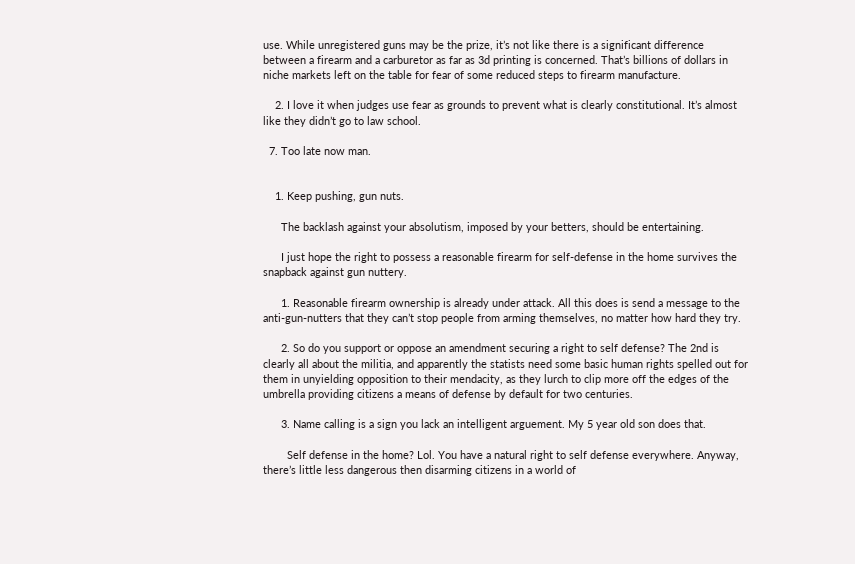use. While unregistered guns may be the prize, it’s not like there is a significant difference between a firearm and a carburetor as far as 3d printing is concerned. That’s billions of dollars in niche markets left on the table for fear of some reduced steps to firearm manufacture.

    2. I love it when judges use fear as grounds to prevent what is clearly constitutional. It’s almost like they didn’t go to law school.

  7. Too late now man.


    1. Keep pushing, gun nuts.

      The backlash against your absolutism, imposed by your betters, should be entertaining.

      I just hope the right to possess a reasonable firearm for self-defense in the home survives the snapback against gun nuttery.

      1. Reasonable firearm ownership is already under attack. All this does is send a message to the anti-gun-nutters that they can’t stop people from arming themselves, no matter how hard they try.

      2. So do you support or oppose an amendment securing a right to self defense? The 2nd is clearly all about the militia, and apparently the statists need some basic human rights spelled out for them in unyielding opposition to their mendacity, as they lurch to clip more off the edges of the umbrella providing citizens a means of defense by default for two centuries.

      3. Name calling is a sign you lack an intelligent arguement. My 5 year old son does that.

        Self defense in the home? Lol. You have a natural right to self defense everywhere. Anyway, there’s little less dangerous then disarming citizens in a world of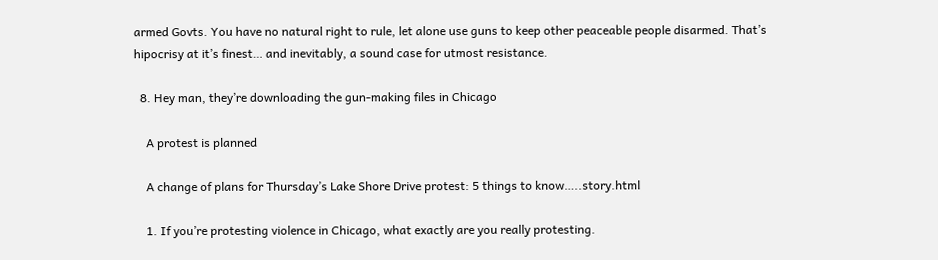armed Govts. You have no natural right to rule, let alone use guns to keep other peaceable people disarmed. That’s hipocrisy at it’s finest… and inevitably, a sound case for utmost resistance.

  8. Hey man, they’re downloading the gun-making files in Chicago

    A protest is planned

    A change of plans for Thursday’s Lake Shore Drive protest: 5 things to know…..story.html

    1. If you’re protesting violence in Chicago, what exactly are you really protesting.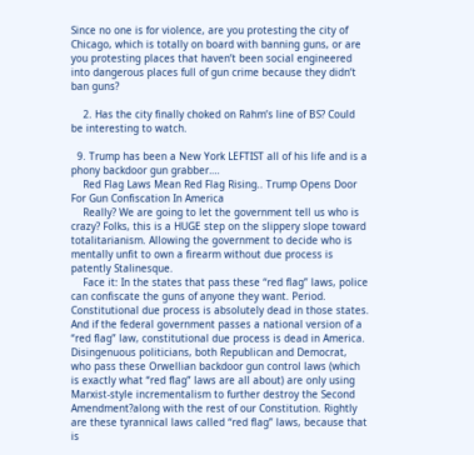Since no one is for violence, are you protesting the city of Chicago, which is totally on board with banning guns, or are you protesting places that haven’t been social engineered into dangerous places full of gun crime because they didn’t ban guns?

    2. Has the city finally choked on Rahm’s line of BS? Could be interesting to watch.

  9. Trump has been a New York LEFTIST all of his life and is a phony backdoor gun grabber….
    Red Flag Laws Mean Red Flag Rising.. Trump Opens Door For Gun Confiscation In America
    Really? We are going to let the government tell us who is crazy? Folks, this is a HUGE step on the slippery slope toward totalitarianism. Allowing the government to decide who is mentally unfit to own a firearm without due process is patently Stalinesque.
    Face it: In the states that pass these “red flag” laws, police can confiscate the guns of anyone they want. Period. Constitutional due process is absolutely dead in those states. And if the federal government passes a national version of a “red flag” law, constitutional due process is dead in America. Disingenuous politicians, both Republican and Democrat, who pass these Orwellian backdoor gun control laws (which is exactly what “red flag” laws are all about) are only using Marxist-style incrementalism to further destroy the Second Amendment?along with the rest of our Constitution. Rightly are these tyrannical laws called “red flag” laws, because that is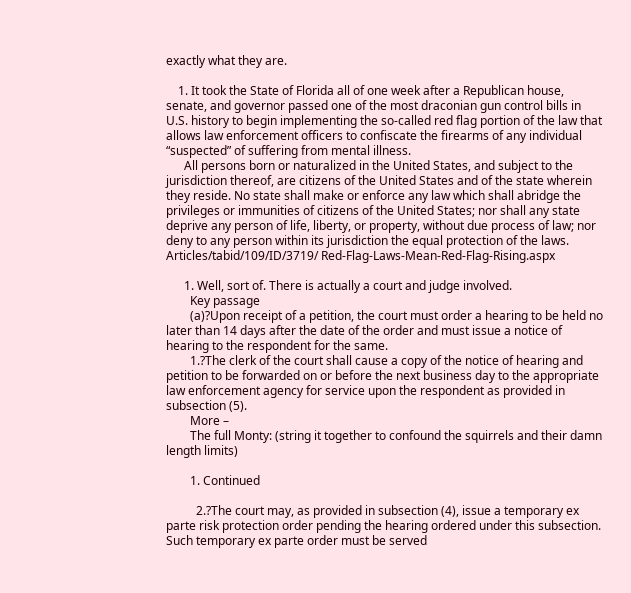exactly what they are.

    1. It took the State of Florida all of one week after a Republican house, senate, and governor passed one of the most draconian gun control bills in U.S. history to begin implementing the so-called red flag portion of the law that allows law enforcement officers to confiscate the firearms of any individual “suspected” of suffering from mental illness.
      All persons born or naturalized in the United States, and subject to the jurisdiction thereof, are citizens of the United States and of the state wherein they reside. No state shall make or enforce any law which shall abridge the privileges or immunities of citizens of the United States; nor shall any state deprive any person of life, liberty, or property, without due process of law; nor deny to any person within its jurisdiction the equal protection of the laws. Articles/tabid/109/ID/3719/ Red-Flag-Laws-Mean-Red-Flag-Rising.aspx

      1. Well, sort of. There is actually a court and judge involved.
        Key passage
        (a)?Upon receipt of a petition, the court must order a hearing to be held no later than 14 days after the date of the order and must issue a notice of hearing to the respondent for the same.
        1.?The clerk of the court shall cause a copy of the notice of hearing and petition to be forwarded on or before the next business day to the appropriate law enforcement agency for service upon the respondent as provided in subsection (5).
        More –
        The full Monty: (string it together to confound the squirrels and their damn length limits)

        1. Continued

          2.?The court may, as provided in subsection (4), issue a temporary ex parte risk protection order pending the hearing ordered under this subsection. Such temporary ex parte order must be served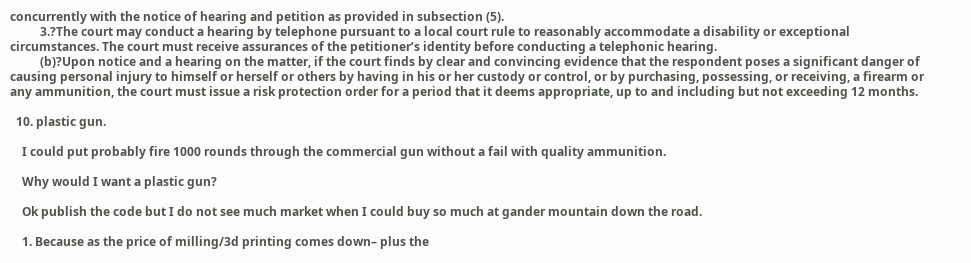concurrently with the notice of hearing and petition as provided in subsection (5).
          3.?The court may conduct a hearing by telephone pursuant to a local court rule to reasonably accommodate a disability or exceptional circumstances. The court must receive assurances of the petitioner’s identity before conducting a telephonic hearing.
          (b)?Upon notice and a hearing on the matter, if the court finds by clear and convincing evidence that the respondent poses a significant danger of causing personal injury to himself or herself or others by having in his or her custody or control, or by purchasing, possessing, or receiving, a firearm or any ammunition, the court must issue a risk protection order for a period that it deems appropriate, up to and including but not exceeding 12 months.

  10. plastic gun.

    I could put probably fire 1000 rounds through the commercial gun without a fail with quality ammunition.

    Why would I want a plastic gun?

    Ok publish the code but I do not see much market when I could buy so much at gander mountain down the road.

    1. Because as the price of milling/3d printing comes down– plus the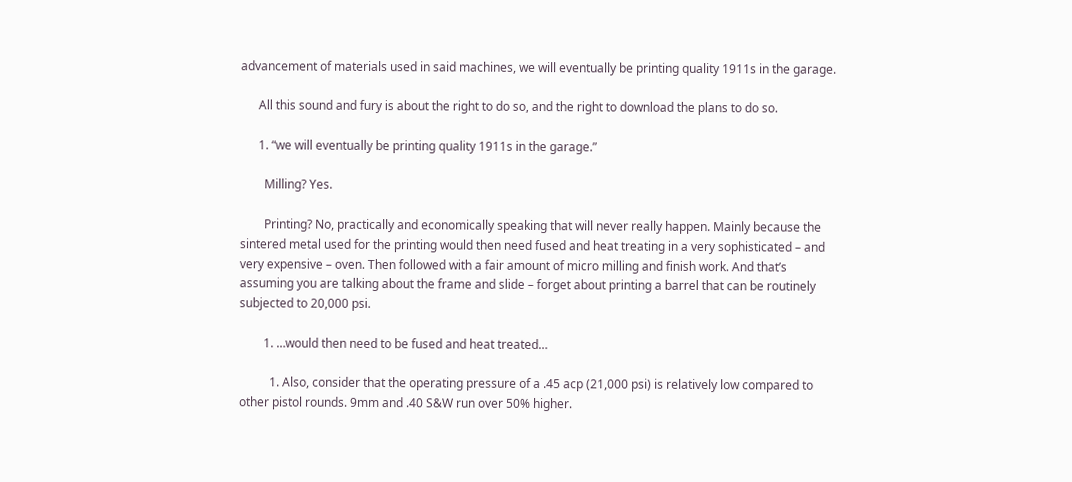advancement of materials used in said machines, we will eventually be printing quality 1911s in the garage.

      All this sound and fury is about the right to do so, and the right to download the plans to do so.

      1. “we will eventually be printing quality 1911s in the garage.”

        Milling? Yes.

        Printing? No, practically and economically speaking that will never really happen. Mainly because the sintered metal used for the printing would then need fused and heat treating in a very sophisticated – and very expensive – oven. Then followed with a fair amount of micro milling and finish work. And that’s assuming you are talking about the frame and slide – forget about printing a barrel that can be routinely subjected to 20,000 psi.

        1. …would then need to be fused and heat treated…

          1. Also, consider that the operating pressure of a .45 acp (21,000 psi) is relatively low compared to other pistol rounds. 9mm and .40 S&W run over 50% higher.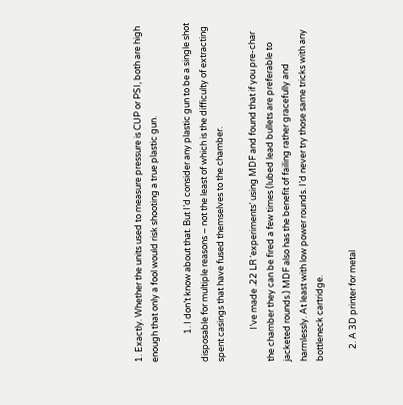1. Exactly. Whether the units used to measure pressure is CUP or PSI, both are high enough that only a fool would risk shooting a true plastic gun.

              1. I don’t know about that. But I’d consider any plastic gun to be a single shot disposable for multiple reasons – not the least of which is the difficulty of extracting spent casings that have fused themselves to the chamber.

                I’ve made .22 LR ‘experiments’ using MDF and found that if you pre-char the chamber they can be fired a few times (lubed lead bullets are preferable to jacketed rounds.) MDF also has the benefit of failing rather gracefully and harmlessly. At least with low power rounds. I’d never try those same tricks with any bottleneck cartridge.

      2. A 3D printer for metal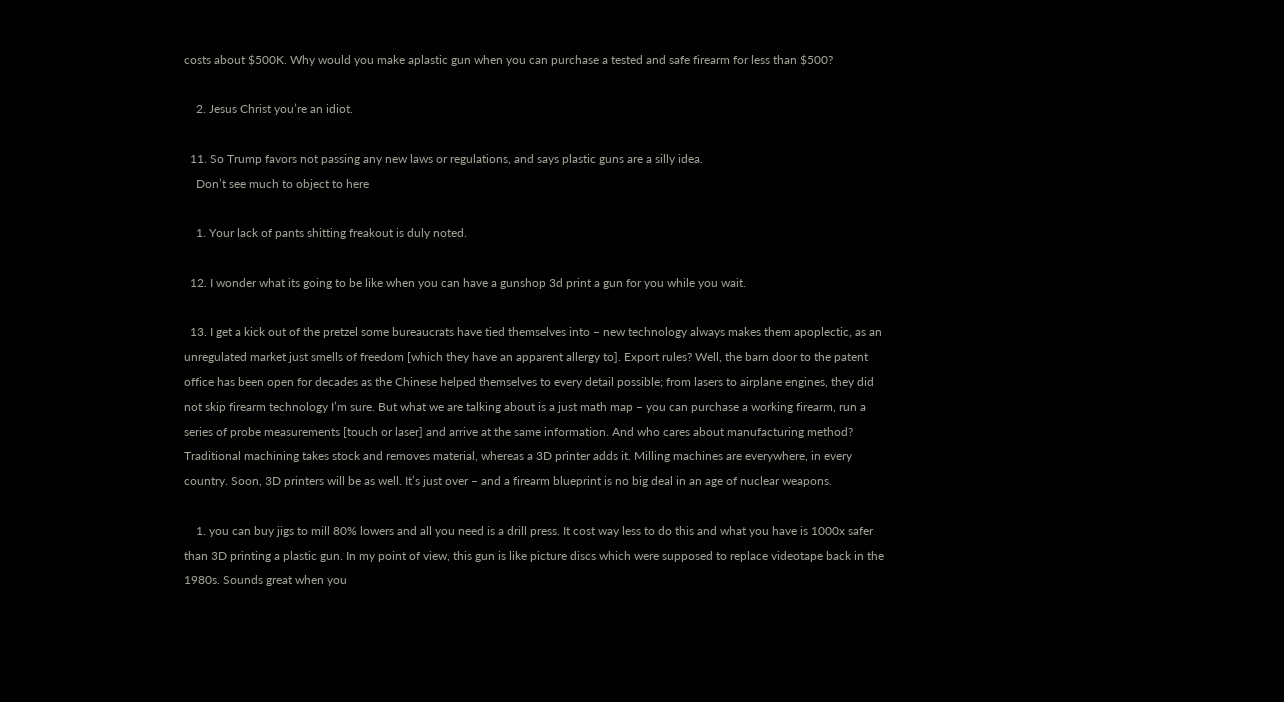costs about $500K. Why would you make aplastic gun when you can purchase a tested and safe firearm for less than $500?

    2. Jesus Christ you’re an idiot.

  11. So Trump favors not passing any new laws or regulations, and says plastic guns are a silly idea.
    Don’t see much to object to here

    1. Your lack of pants shitting freakout is duly noted.

  12. I wonder what its going to be like when you can have a gunshop 3d print a gun for you while you wait.

  13. I get a kick out of the pretzel some bureaucrats have tied themselves into – new technology always makes them apoplectic, as an unregulated market just smells of freedom [which they have an apparent allergy to]. Export rules? Well, the barn door to the patent office has been open for decades as the Chinese helped themselves to every detail possible; from lasers to airplane engines, they did not skip firearm technology I’m sure. But what we are talking about is a just math map – you can purchase a working firearm, run a series of probe measurements [touch or laser] and arrive at the same information. And who cares about manufacturing method? Traditional machining takes stock and removes material, whereas a 3D printer adds it. Milling machines are everywhere, in every country. Soon, 3D printers will be as well. It’s just over – and a firearm blueprint is no big deal in an age of nuclear weapons.

    1. you can buy jigs to mill 80% lowers and all you need is a drill press. It cost way less to do this and what you have is 1000x safer than 3D printing a plastic gun. In my point of view, this gun is like picture discs which were supposed to replace videotape back in the 1980s. Sounds great when you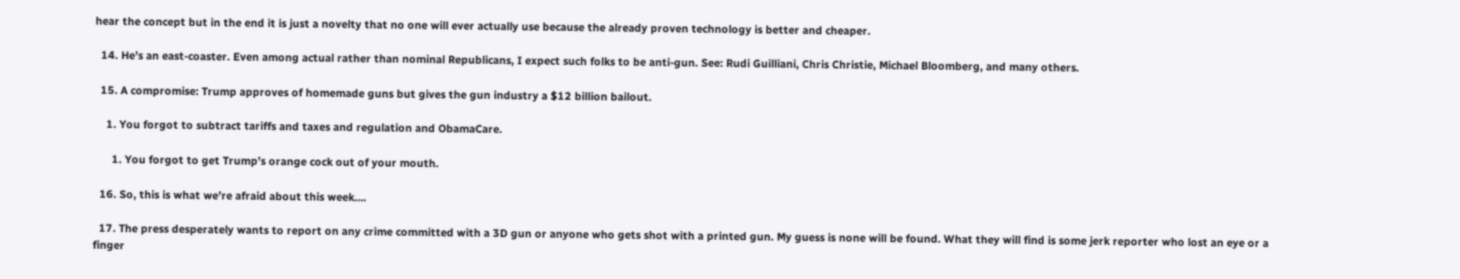hear the concept but in the end it is just a novelty that no one will ever actually use because the already proven technology is better and cheaper.

  14. He’s an east-coaster. Even among actual rather than nominal Republicans, I expect such folks to be anti-gun. See: Rudi Guilliani, Chris Christie, Michael Bloomberg, and many others.

  15. A compromise: Trump approves of homemade guns but gives the gun industry a $12 billion bailout.

    1. You forgot to subtract tariffs and taxes and regulation and ObamaCare.

      1. You forgot to get Trump’s orange cock out of your mouth.

  16. So, this is what we’re afraid about this week….

  17. The press desperately wants to report on any crime committed with a 3D gun or anyone who gets shot with a printed gun. My guess is none will be found. What they will find is some jerk reporter who lost an eye or a finger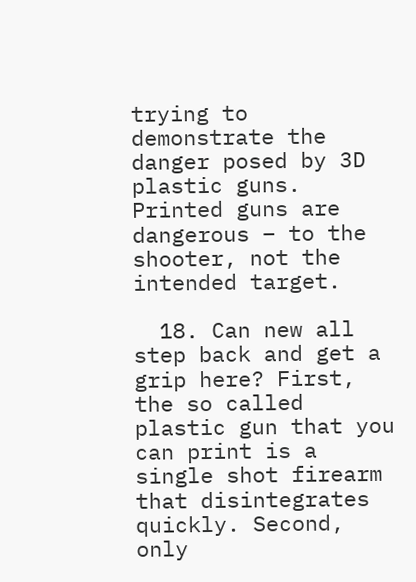trying to demonstrate the danger posed by 3D plastic guns. Printed guns are dangerous – to the shooter, not the intended target.

  18. Can new all step back and get a grip here? First, the so called plastic gun that you can print is a single shot firearm that disintegrates quickly. Second, only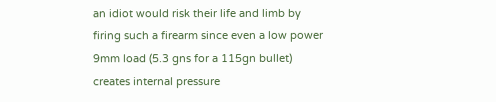an idiot would risk their life and limb by firing such a firearm since even a low power 9mm load (5.3 gns for a 115gn bullet) creates internal pressure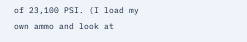of 23,100 PSI. (I load my own ammo and look at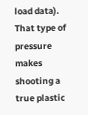load data). That type of pressure makes shooting a true plastic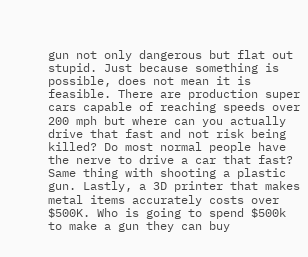gun not only dangerous but flat out stupid. Just because something is possible, does not mean it is feasible. There are production super cars capable of reaching speeds over 200 mph but where can you actually drive that fast and not risk being killed? Do most normal people have the nerve to drive a car that fast? Same thing with shooting a plastic gun. Lastly, a 3D printer that makes metal items accurately costs over $500K. Who is going to spend $500k to make a gun they can buy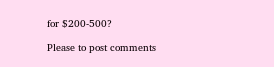for $200-500?

Please to post comments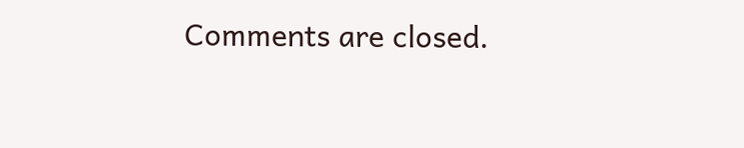Comments are closed.